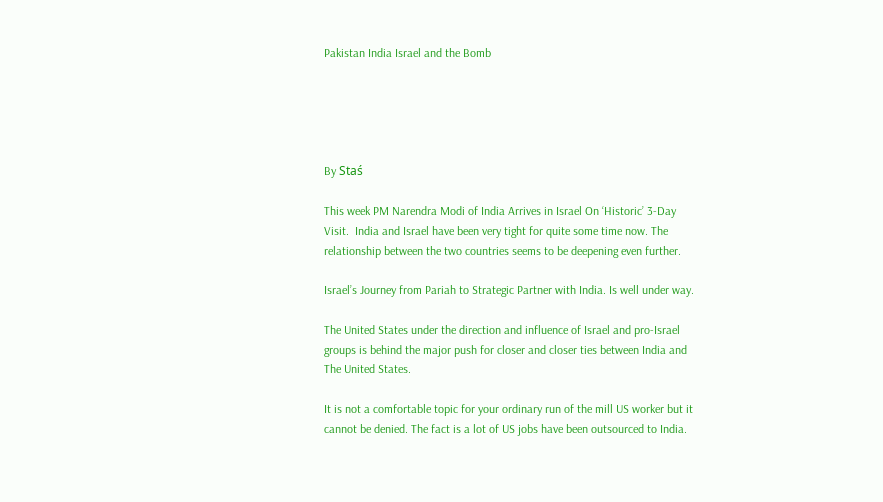Pakistan India Israel and the Bomb





By Staś

This week PM Narendra Modi of India Arrives in Israel On ‘Historic’ 3-Day Visit.  India and Israel have been very tight for quite some time now. The relationship between the two countries seems to be deepening even further.

Israel’s Journey from Pariah to Strategic Partner with India. Is well under way.

The United States under the direction and influence of Israel and pro-Israel groups is behind the major push for closer and closer ties between India and The United States.

It is not a comfortable topic for your ordinary run of the mill US worker but it cannot be denied. The fact is a lot of US jobs have been outsourced to India.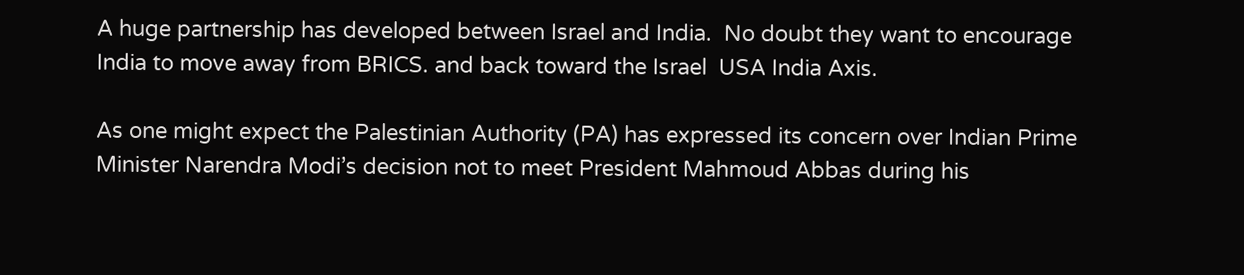A huge partnership has developed between Israel and India.  No doubt they want to encourage India to move away from BRICS. and back toward the Israel  USA India Axis.

As one might expect the Palestinian Authority (PA) has expressed its concern over Indian Prime Minister Narendra Modi’s decision not to meet President Mahmoud Abbas during his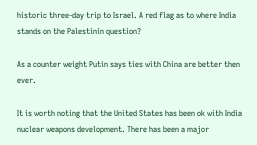historic three-day trip to Israel. A red flag as to where India stands on the Palestinin question?

As a counter weight Putin says ties with China are better then ever.

It is worth noting that the United States has been ok with India nuclear weapons development. There has been a major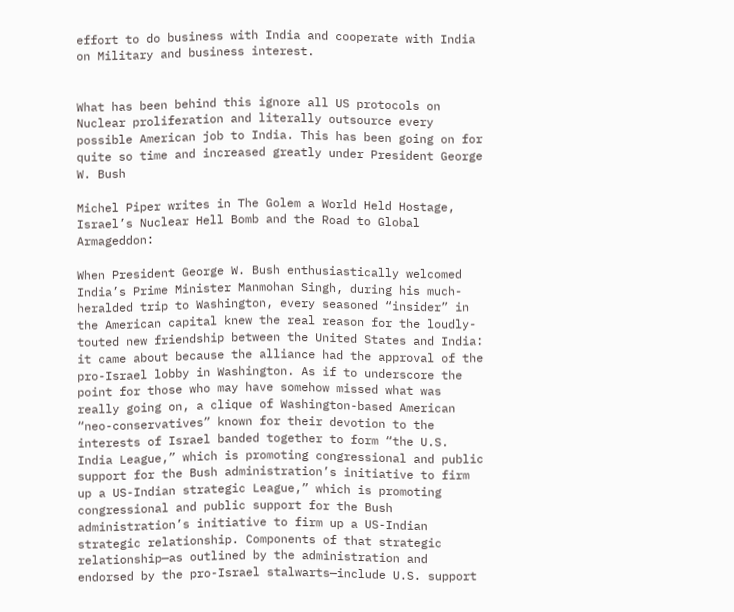effort to do business with India and cooperate with India on Military and business interest.


What has been behind this ignore all US protocols on Nuclear proliferation and literally outsource every possible American job to India. This has been going on for quite so time and increased greatly under President George W. Bush

Michel Piper writes in The Golem a World Held Hostage, Israel’s Nuclear Hell Bomb and the Road to Global Armageddon:

When President George W. Bush enthusiastically welcomed India’s Prime Minister Manmohan Singh, during his much-heralded trip to Washington, every seasoned “insider” in the American capital knew the real reason for the loudly-touted new friendship between the United States and India: it came about because the alliance had the approval of the pro-Israel lobby in Washington. As if to underscore the point for those who may have somehow missed what was really going on, a clique of Washington-based American “neo-conservatives” known for their devotion to the interests of Israel banded together to form “the U.S. India League,” which is promoting congressional and public support for the Bush administration’s initiative to firm up a US-Indian strategic League,” which is promoting congressional and public support for the Bush administration’s initiative to firm up a US-Indian strategic relationship. Components of that strategic relationship—as outlined by the administration and endorsed by the pro-Israel stalwarts—include U.S. support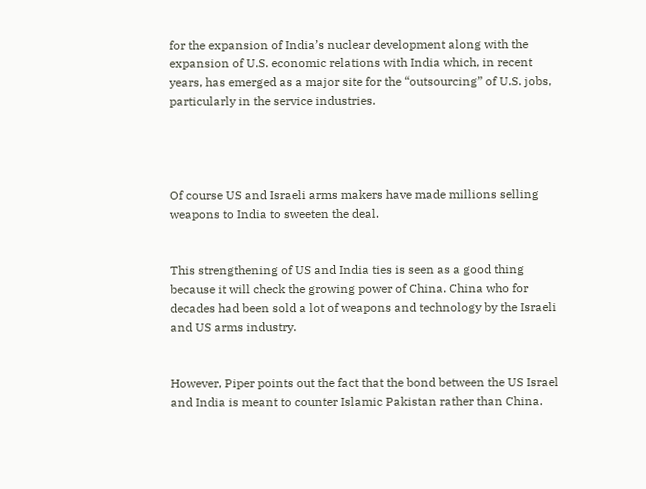for the expansion of India’s nuclear development along with the expansion of U.S. economic relations with India which, in recent years, has emerged as a major site for the “outsourcing” of U.S. jobs, particularly in the service industries.




Of course US and Israeli arms makers have made millions selling weapons to India to sweeten the deal.


This strengthening of US and India ties is seen as a good thing because it will check the growing power of China. China who for decades had been sold a lot of weapons and technology by the Israeli and US arms industry.


However, Piper points out the fact that the bond between the US Israel and India is meant to counter Islamic Pakistan rather than China.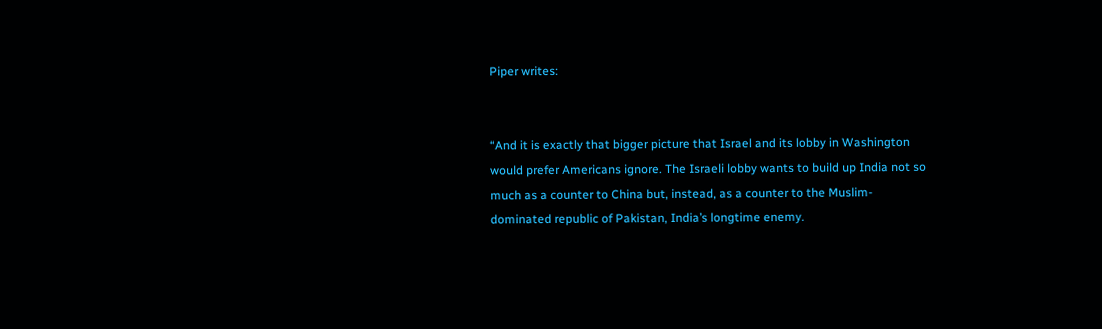Piper writes:


“And it is exactly that bigger picture that Israel and its lobby in Washington would prefer Americans ignore. The Israeli lobby wants to build up India not so much as a counter to China but, instead, as a counter to the Muslim-dominated republic of Pakistan, India’s longtime enemy.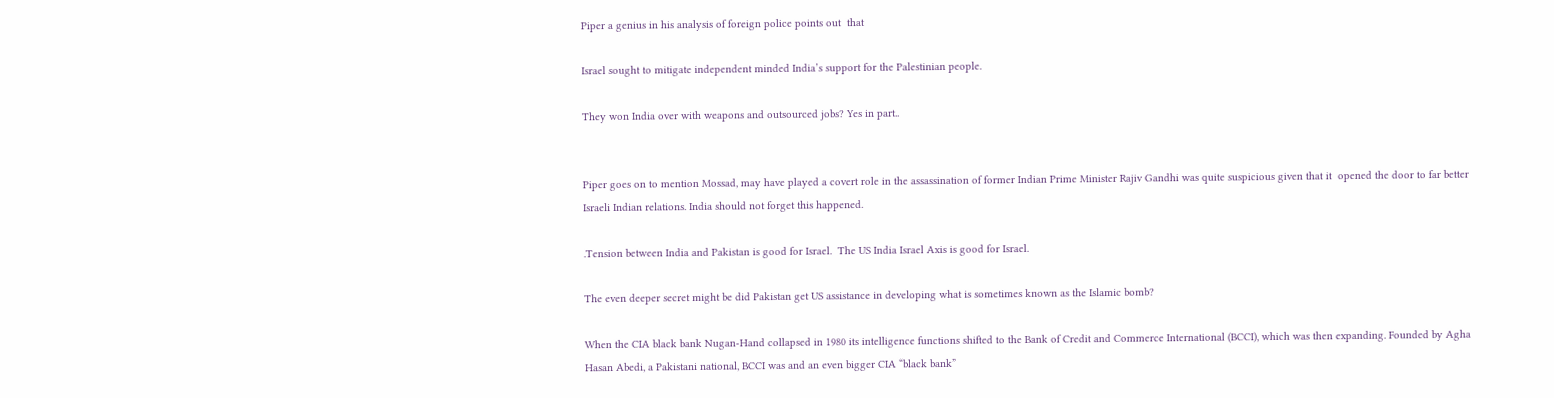Piper a genius in his analysis of foreign police points out  that

Israel sought to mitigate independent minded India’s support for the Palestinian people.

They won India over with weapons and outsourced jobs? Yes in part..


Piper goes on to mention Mossad, may have played a covert role in the assassination of former Indian Prime Minister Rajiv Gandhi was quite suspicious given that it  opened the door to far better Israeli Indian relations. India should not forget this happened.

.Tension between India and Pakistan is good for Israel.  The US India Israel Axis is good for Israel.

The even deeper secret might be did Pakistan get US assistance in developing what is sometimes known as the Islamic bomb?

When the CIA black bank Nugan-Hand collapsed in 1980 its intelligence functions shifted to the Bank of Credit and Commerce International (BCCI), which was then expanding. Founded by Agha Hasan Abedi, a Pakistani national, BCCI was and an even bigger CIA “black bank”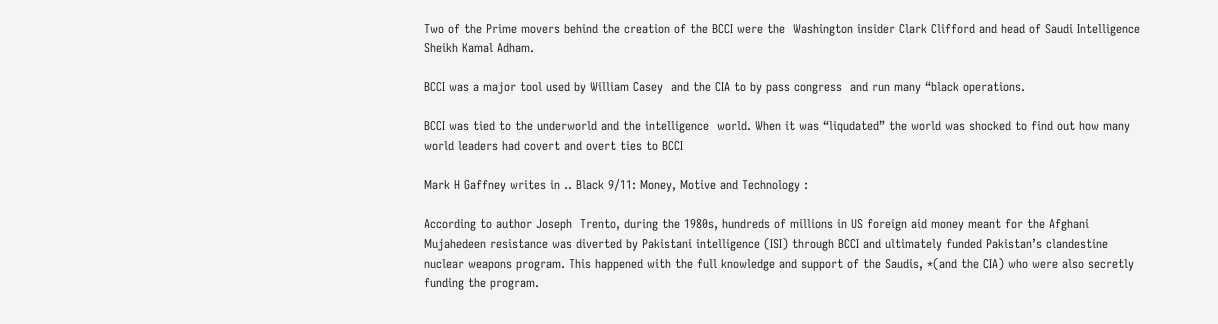Two of the Prime movers behind the creation of the BCCI were the  Washington insider Clark Clifford and head of Saudi Intelligence Sheikh Kamal Adham.

BCCI was a major tool used by William Casey  and the CIA to by pass congress  and run many “black operations.

BCCI was tied to the underworld and the intelligence  world. When it was “liqudated” the world was shocked to find out how many world leaders had covert and overt ties to BCCI

Mark H Gaffney writes in .. Black 9/11: Money, Motive and Technology :

According to author Joseph  Trento, during the 1980s, hundreds of millions in US foreign aid money meant for the Afghani Mujahedeen resistance was diverted by Pakistani intelligence (ISI) through BCCI and ultimately funded Pakistan’s clandestine nuclear weapons program. This happened with the full knowledge and support of the Saudis, *(and the CIA) who were also secretly funding the program.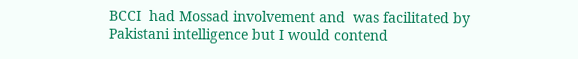BCCI  had Mossad involvement and  was facilitated by Pakistani intelligence but I would contend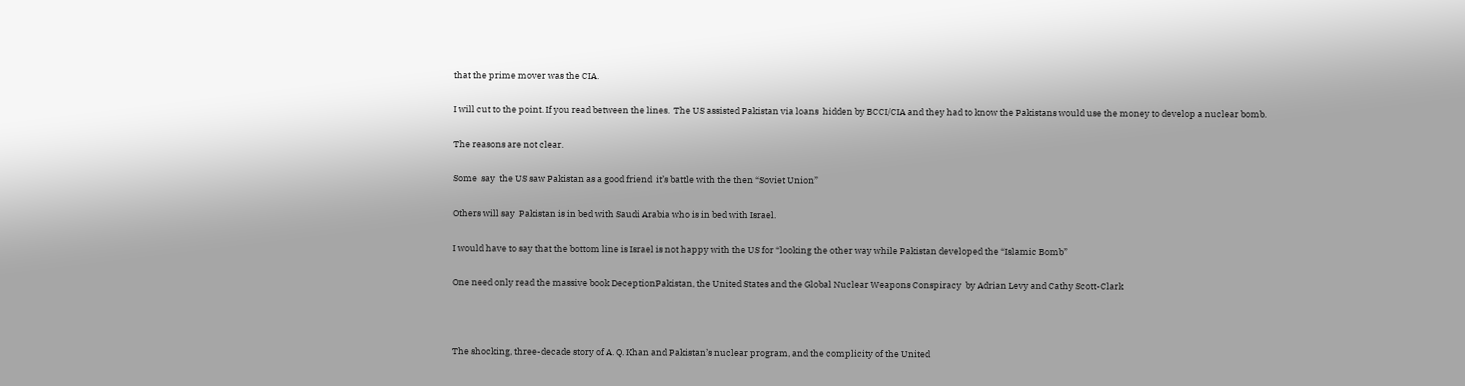that the prime mover was the CIA.

I will cut to the point. If you read between the lines.  The US assisted Pakistan via loans  hidden by BCCI/CIA and they had to know the Pakistans would use the money to develop a nuclear bomb.

The reasons are not clear.

Some  say  the US saw Pakistan as a good friend  it’s battle with the then “Soviet Union”

Others will say  Pakistan is in bed with Saudi Arabia who is in bed with Israel.

I would have to say that the bottom line is Israel is not happy with the US for “looking the other way while Pakistan developed the “Islamic Bomb”

One need only read the massive book DeceptionPakistan, the United States and the Global Nuclear Weapons Conspiracy  by Adrian Levy and Cathy Scott-Clark



The shocking, three-decade story of A. Q. Khan and Pakistan’s nuclear program, and the complicity of the United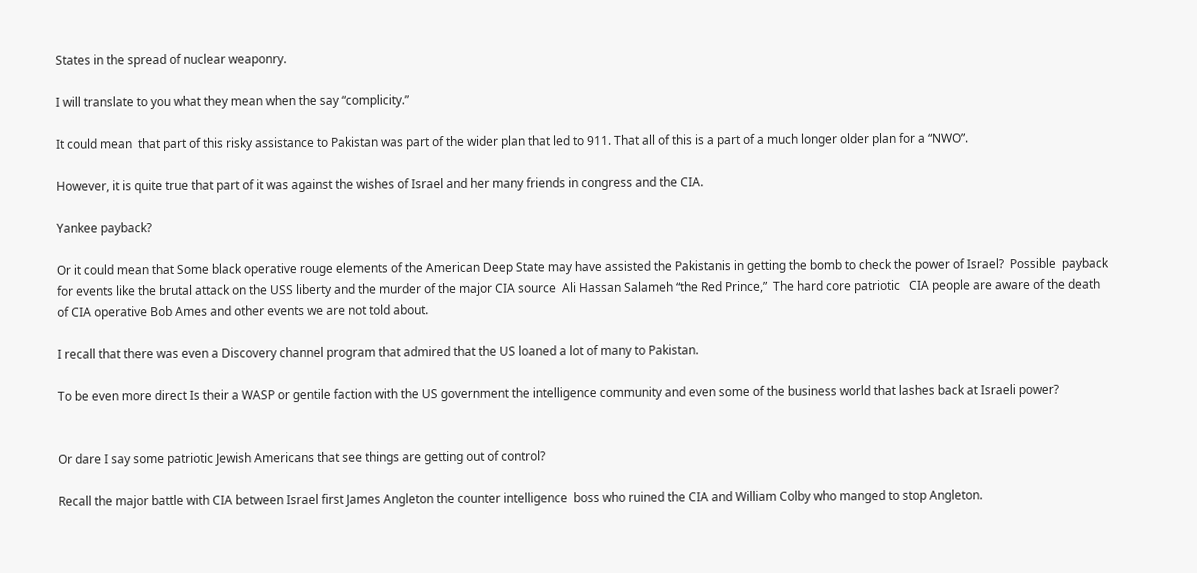States in the spread of nuclear weaponry.

I will translate to you what they mean when the say “complicity.”

It could mean  that part of this risky assistance to Pakistan was part of the wider plan that led to 911. That all of this is a part of a much longer older plan for a “NWO”.

However, it is quite true that part of it was against the wishes of Israel and her many friends in congress and the CIA.

Yankee payback?

Or it could mean that Some black operative rouge elements of the American Deep State may have assisted the Pakistanis in getting the bomb to check the power of Israel?  Possible  payback for events like the brutal attack on the USS liberty and the murder of the major CIA source  Ali Hassan Salameh “the Red Prince,”  The hard core patriotic   CIA people are aware of the death of CIA operative Bob Ames and other events we are not told about.

I recall that there was even a Discovery channel program that admired that the US loaned a lot of many to Pakistan.

To be even more direct Is their a WASP or gentile faction with the US government the intelligence community and even some of the business world that lashes back at Israeli power?


Or dare I say some patriotic Jewish Americans that see things are getting out of control?

Recall the major battle with CIA between Israel first James Angleton the counter intelligence  boss who ruined the CIA and William Colby who manged to stop Angleton.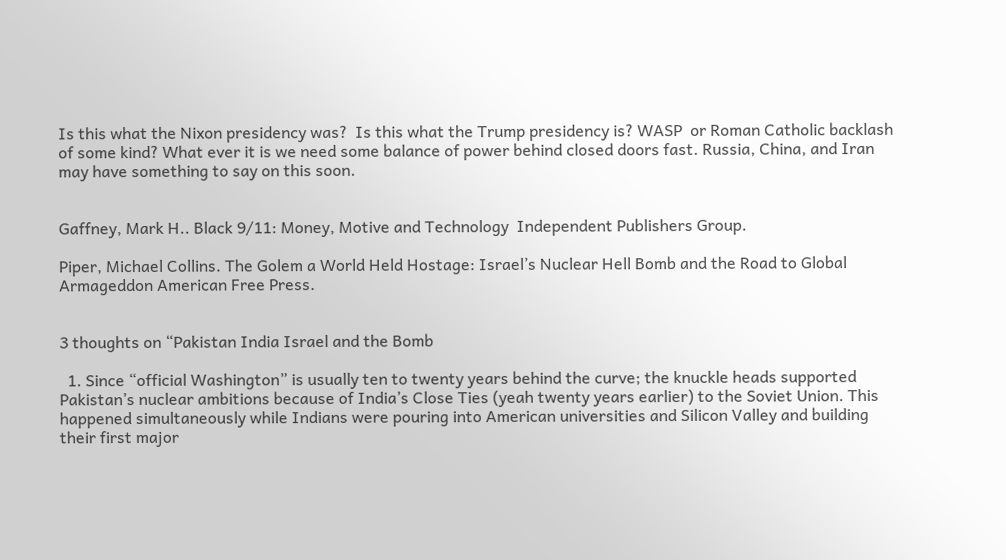Is this what the Nixon presidency was?  Is this what the Trump presidency is? WASP  or Roman Catholic backlash of some kind? What ever it is we need some balance of power behind closed doors fast. Russia, China, and Iran may have something to say on this soon.


Gaffney, Mark H.. Black 9/11: Money, Motive and Technology  Independent Publishers Group.

Piper, Michael Collins. The Golem a World Held Hostage: Israel’s Nuclear Hell Bomb and the Road to Global Armageddon American Free Press.


3 thoughts on “Pakistan India Israel and the Bomb

  1. Since “official Washington” is usually ten to twenty years behind the curve; the knuckle heads supported Pakistan’s nuclear ambitions because of India’s Close Ties (yeah twenty years earlier) to the Soviet Union. This happened simultaneously while Indians were pouring into American universities and Silicon Valley and building their first major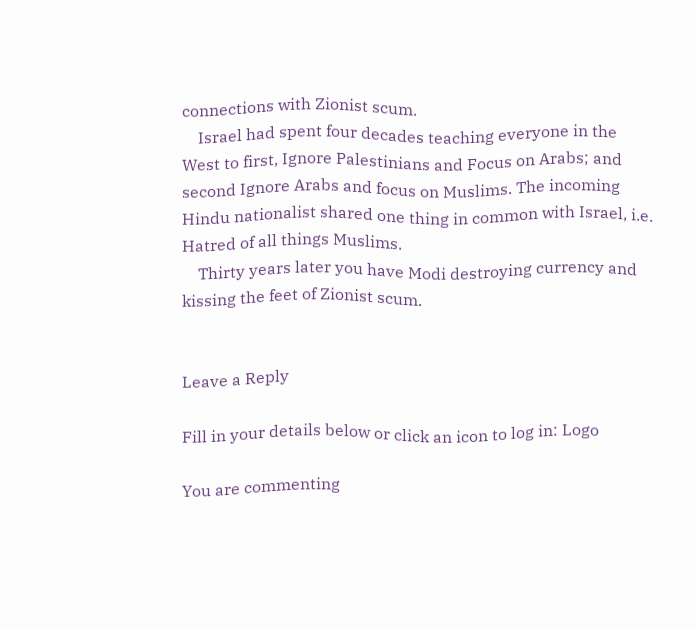connections with Zionist scum.
    Israel had spent four decades teaching everyone in the West to first, Ignore Palestinians and Focus on Arabs; and second Ignore Arabs and focus on Muslims. The incoming Hindu nationalist shared one thing in common with Israel, i.e. Hatred of all things Muslims.
    Thirty years later you have Modi destroying currency and kissing the feet of Zionist scum.


Leave a Reply

Fill in your details below or click an icon to log in: Logo

You are commenting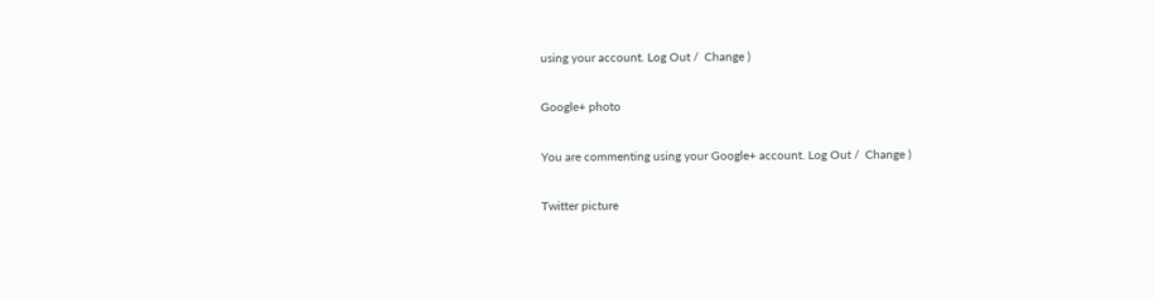using your account. Log Out /  Change )

Google+ photo

You are commenting using your Google+ account. Log Out /  Change )

Twitter picture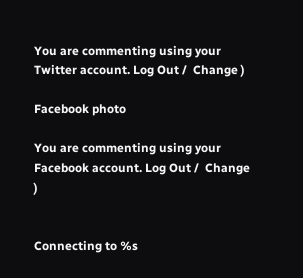You are commenting using your Twitter account. Log Out /  Change )

Facebook photo

You are commenting using your Facebook account. Log Out /  Change )


Connecting to %s